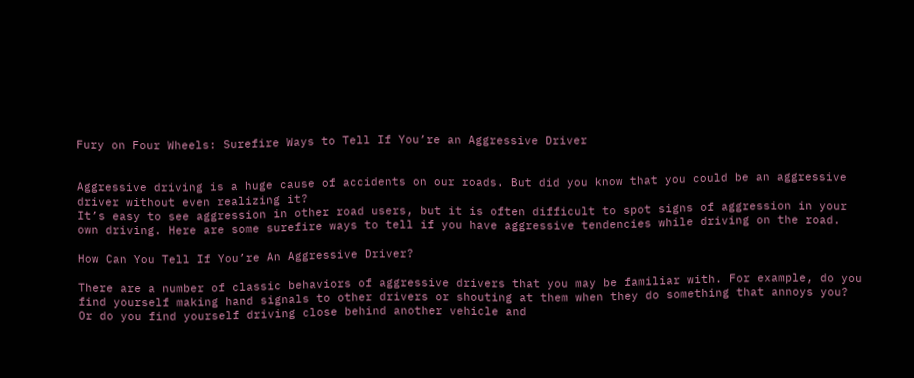Fury on Four Wheels: Surefire Ways to Tell If You’re an Aggressive Driver


Aggressive driving is a huge cause of accidents on our roads. But did you know that you could be an aggressive driver without even realizing it?
It’s easy to see aggression in other road users, but it is often difficult to spot signs of aggression in your own driving. Here are some surefire ways to tell if you have aggressive tendencies while driving on the road.

How Can You Tell If You’re An Aggressive Driver?

There are a number of classic behaviors of aggressive drivers that you may be familiar with. For example, do you find yourself making hand signals to other drivers or shouting at them when they do something that annoys you? Or do you find yourself driving close behind another vehicle and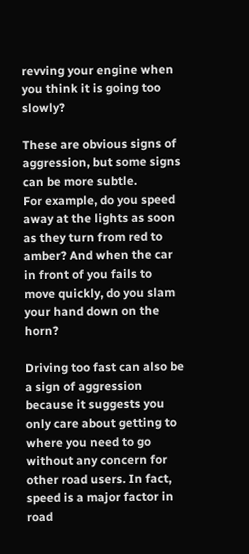revving your engine when you think it is going too slowly?

These are obvious signs of aggression, but some signs can be more subtle.
For example, do you speed away at the lights as soon as they turn from red to amber? And when the car in front of you fails to move quickly, do you slam your hand down on the horn?

Driving too fast can also be a sign of aggression because it suggests you only care about getting to where you need to go without any concern for other road users. In fact, speed is a major factor in road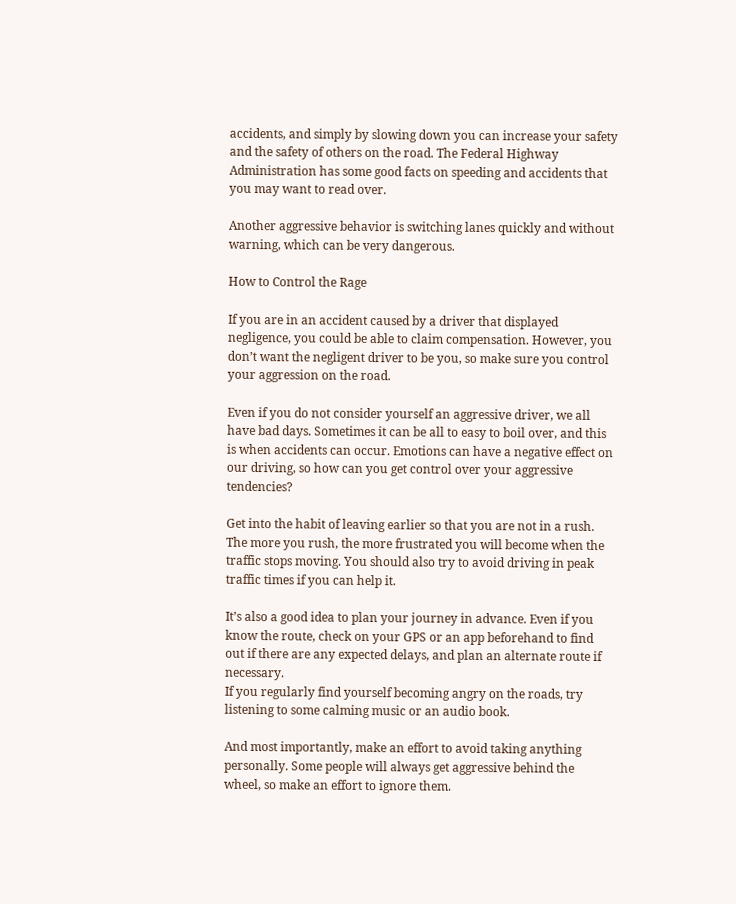accidents, and simply by slowing down you can increase your safety and the safety of others on the road. The Federal Highway Administration has some good facts on speeding and accidents that you may want to read over.

Another aggressive behavior is switching lanes quickly and without warning, which can be very dangerous.

How to Control the Rage

If you are in an accident caused by a driver that displayed negligence, you could be able to claim compensation. However, you don’t want the negligent driver to be you, so make sure you control your aggression on the road.

Even if you do not consider yourself an aggressive driver, we all have bad days. Sometimes it can be all to easy to boil over, and this is when accidents can occur. Emotions can have a negative effect on our driving, so how can you get control over your aggressive tendencies?

Get into the habit of leaving earlier so that you are not in a rush. The more you rush, the more frustrated you will become when the traffic stops moving. You should also try to avoid driving in peak traffic times if you can help it.

It’s also a good idea to plan your journey in advance. Even if you know the route, check on your GPS or an app beforehand to find out if there are any expected delays, and plan an alternate route if necessary.
If you regularly find yourself becoming angry on the roads, try listening to some calming music or an audio book.

And most importantly, make an effort to avoid taking anything personally. Some people will always get aggressive behind the wheel, so make an effort to ignore them.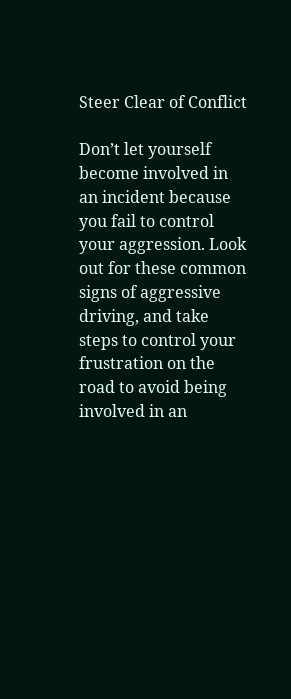Steer Clear of Conflict

Don’t let yourself become involved in an incident because you fail to control your aggression. Look out for these common signs of aggressive driving, and take steps to control your frustration on the road to avoid being involved in an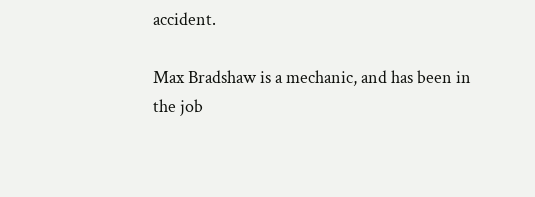accident.

Max Bradshaw is a mechanic, and has been in the job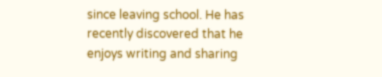since leaving school. He has recently discovered that he enjoys writing and sharing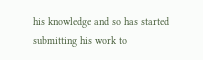his knowledge and so has started submitting his work to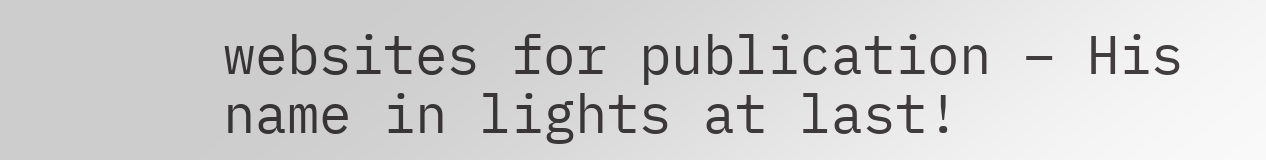websites for publication – His name in lights at last!